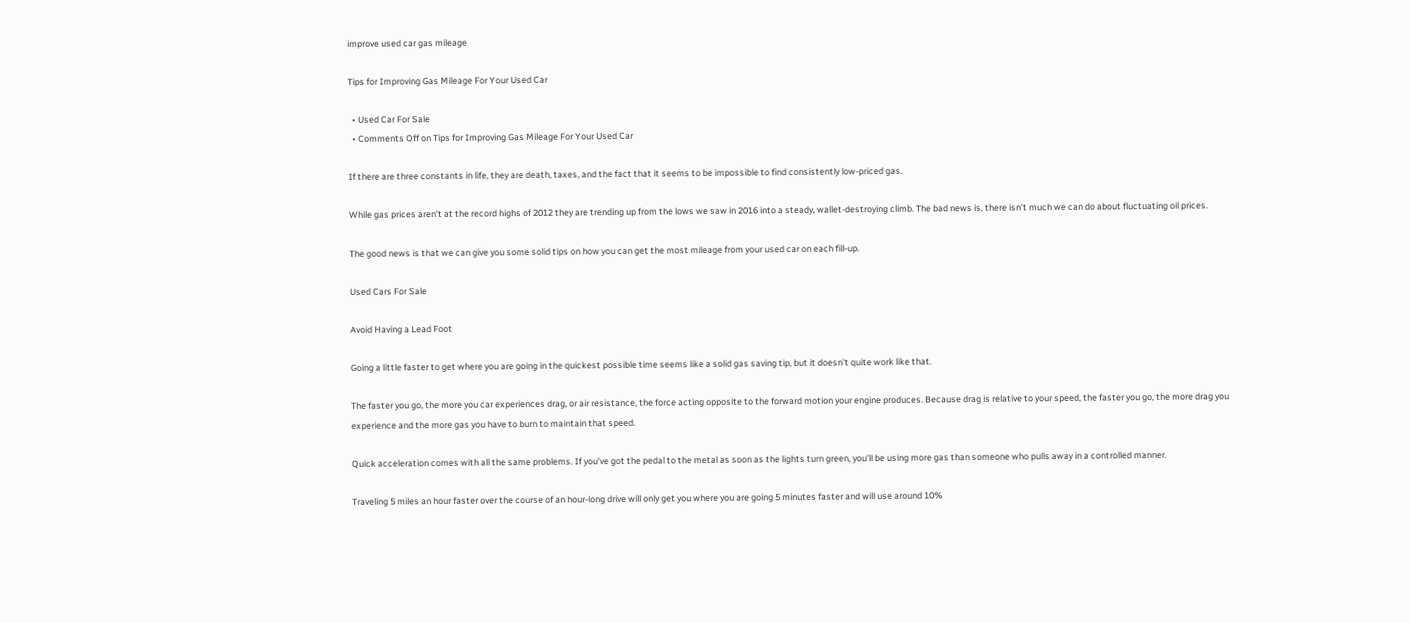improve used car gas mileage

Tips for Improving Gas Mileage For Your Used Car

  • Used Car For Sale
  • Comments Off on Tips for Improving Gas Mileage For Your Used Car

If there are three constants in life, they are death, taxes, and the fact that it seems to be impossible to find consistently low-priced gas.

While gas prices aren’t at the record highs of 2012 they are trending up from the lows we saw in 2016 into a steady, wallet-destroying climb. The bad news is, there isn’t much we can do about fluctuating oil prices.

The good news is that we can give you some solid tips on how you can get the most mileage from your used car on each fill-up.

Used Cars For Sale

Avoid Having a Lead Foot

Going a little faster to get where you are going in the quickest possible time seems like a solid gas saving tip, but it doesn’t quite work like that.

The faster you go, the more you car experiences drag, or air resistance, the force acting opposite to the forward motion your engine produces. Because drag is relative to your speed, the faster you go, the more drag you experience and the more gas you have to burn to maintain that speed.

Quick acceleration comes with all the same problems. If you’ve got the pedal to the metal as soon as the lights turn green, you’ll be using more gas than someone who pulls away in a controlled manner.

Traveling 5 miles an hour faster over the course of an hour-long drive will only get you where you are going 5 minutes faster and will use around 10%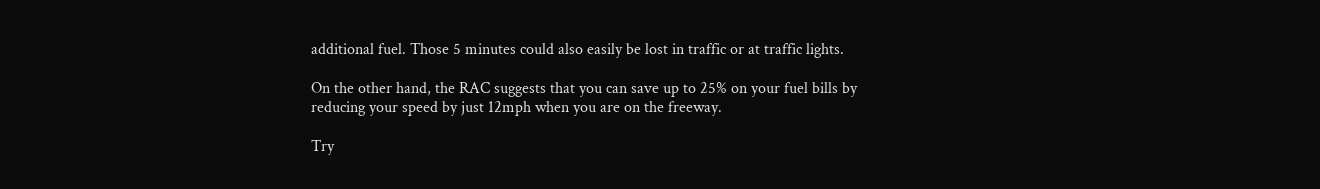additional fuel. Those 5 minutes could also easily be lost in traffic or at traffic lights.

On the other hand, the RAC suggests that you can save up to 25% on your fuel bills by reducing your speed by just 12mph when you are on the freeway.

Try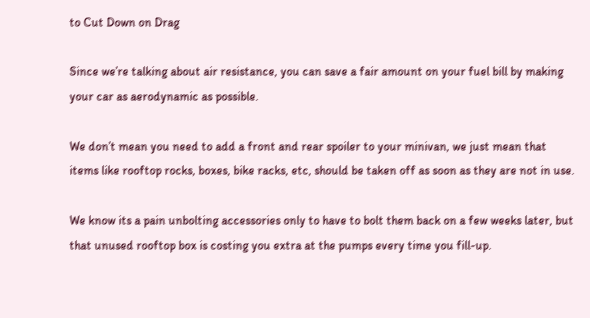to Cut Down on Drag

Since we’re talking about air resistance, you can save a fair amount on your fuel bill by making your car as aerodynamic as possible.

We don’t mean you need to add a front and rear spoiler to your minivan, we just mean that items like rooftop rocks, boxes, bike racks, etc, should be taken off as soon as they are not in use.

We know its a pain unbolting accessories only to have to bolt them back on a few weeks later, but that unused rooftop box is costing you extra at the pumps every time you fill-up.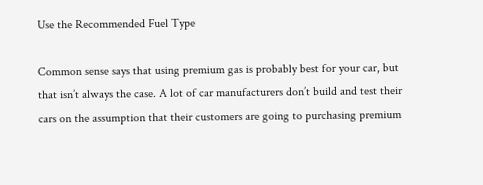Use the Recommended Fuel Type

Common sense says that using premium gas is probably best for your car, but that isn’t always the case. A lot of car manufacturers don’t build and test their cars on the assumption that their customers are going to purchasing premium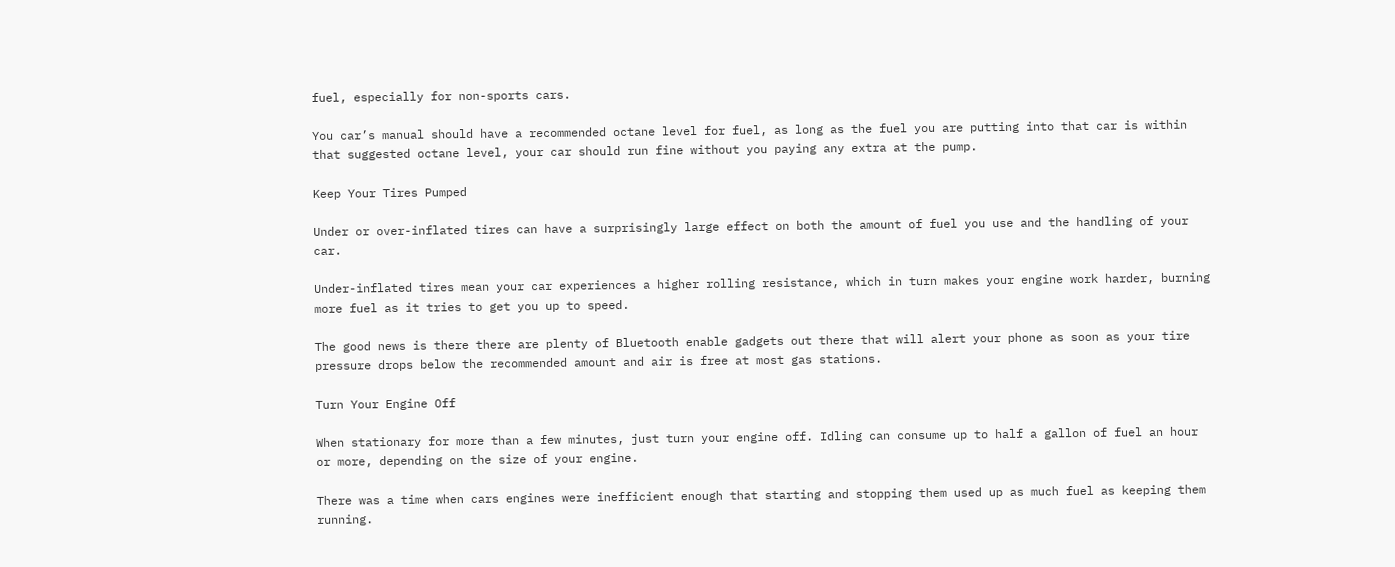fuel, especially for non-sports cars.

You car’s manual should have a recommended octane level for fuel, as long as the fuel you are putting into that car is within that suggested octane level, your car should run fine without you paying any extra at the pump.

Keep Your Tires Pumped

Under or over-inflated tires can have a surprisingly large effect on both the amount of fuel you use and the handling of your car.

Under-inflated tires mean your car experiences a higher rolling resistance, which in turn makes your engine work harder, burning more fuel as it tries to get you up to speed.

The good news is there there are plenty of Bluetooth enable gadgets out there that will alert your phone as soon as your tire pressure drops below the recommended amount and air is free at most gas stations.

Turn Your Engine Off

When stationary for more than a few minutes, just turn your engine off. Idling can consume up to half a gallon of fuel an hour or more, depending on the size of your engine.

There was a time when cars engines were inefficient enough that starting and stopping them used up as much fuel as keeping them running.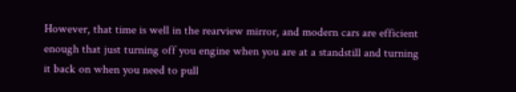However, that time is well in the rearview mirror, and modern cars are efficient enough that just turning off you engine when you are at a standstill and turning it back on when you need to pull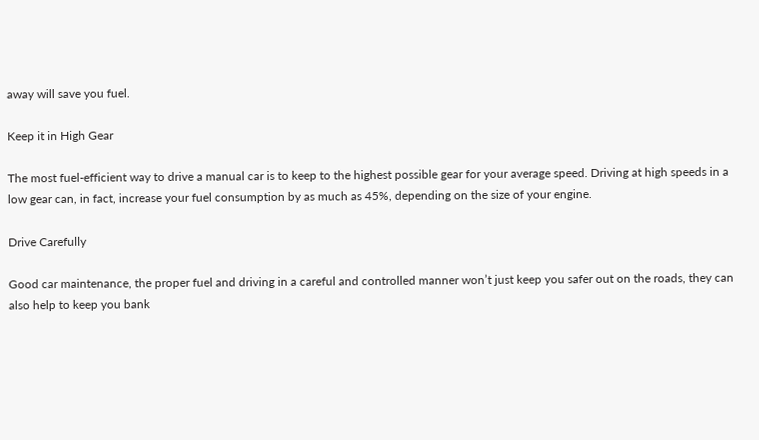away will save you fuel.

Keep it in High Gear

The most fuel-efficient way to drive a manual car is to keep to the highest possible gear for your average speed. Driving at high speeds in a low gear can, in fact, increase your fuel consumption by as much as 45%, depending on the size of your engine.

Drive Carefully

Good car maintenance, the proper fuel and driving in a careful and controlled manner won’t just keep you safer out on the roads, they can also help to keep you bank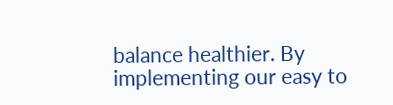balance healthier. By implementing our easy to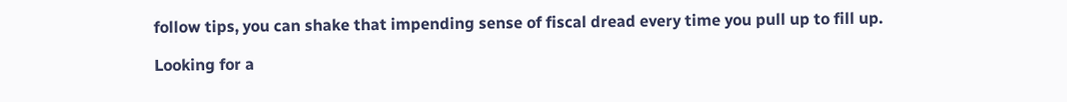follow tips, you can shake that impending sense of fiscal dread every time you pull up to fill up.

Looking for a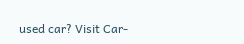used car? Visit Car-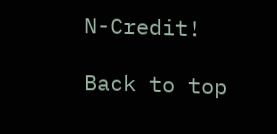N-Credit!

Back to top